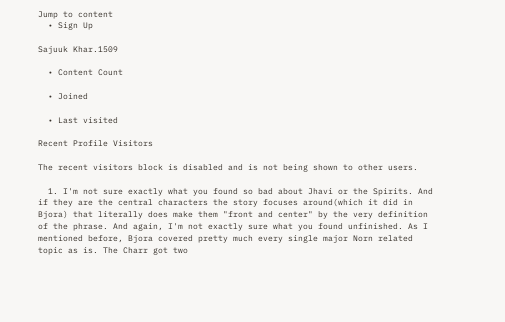Jump to content
  • Sign Up

Sajuuk Khar.1509

  • Content Count

  • Joined

  • Last visited

Recent Profile Visitors

The recent visitors block is disabled and is not being shown to other users.

  1. I'm not sure exactly what you found so bad about Jhavi or the Spirits. And if they are the central characters the story focuses around(which it did in Bjora) that literally does make them "front and center" by the very definition of the phrase. And again, I'm not exactly sure what you found unfinished. As I mentioned before, Bjora covered pretty much every single major Norn related topic as is. The Charr got two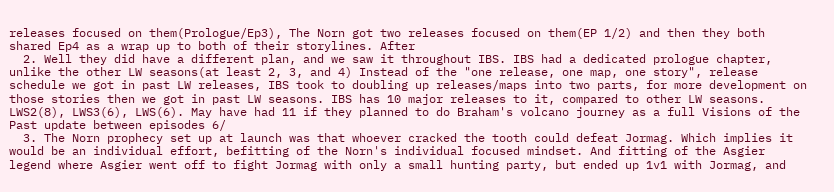releases focused on them(Prologue/Ep3), The Norn got two releases focused on them(EP 1/2) and then they both shared Ep4 as a wrap up to both of their storylines. After
  2. Well they did have a different plan, and we saw it throughout IBS. IBS had a dedicated prologue chapter, unlike the other LW seasons(at least 2, 3, and 4) Instead of the "one release, one map, one story", release schedule we got in past LW releases, IBS took to doubling up releases/maps into two parts, for more development on those stories then we got in past LW seasons. IBS has 10 major releases to it, compared to other LW seasons. LWS2(8), LWS3(6), LWS(6). May have had 11 if they planned to do Braham's volcano journey as a full Visions of the Past update between episodes 6/
  3. The Norn prophecy set up at launch was that whoever cracked the tooth could defeat Jormag. Which implies it would be an individual effort, befitting of the Norn's individual focused mindset. And fitting of the Asgier legend where Asgier went off to fight Jormag with only a small hunting party, but ended up 1v1 with Jormag, and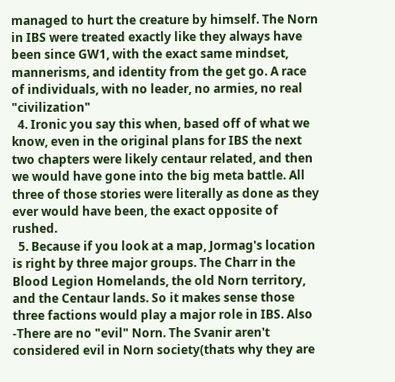managed to hurt the creature by himself. The Norn in IBS were treated exactly like they always have been since GW1, with the exact same mindset, mannerisms, and identity from the get go. A race of individuals, with no leader, no armies, no real "civilization"
  4. Ironic you say this when, based off of what we know, even in the original plans for IBS the next two chapters were likely centaur related, and then we would have gone into the big meta battle. All three of those stories were literally as done as they ever would have been, the exact opposite of rushed.
  5. Because if you look at a map, Jormag's location is right by three major groups. The Charr in the Blood Legion Homelands, the old Norn territory, and the Centaur lands. So it makes sense those three factions would play a major role in IBS. Also -There are no "evil" Norn. The Svanir aren't considered evil in Norn society(thats why they are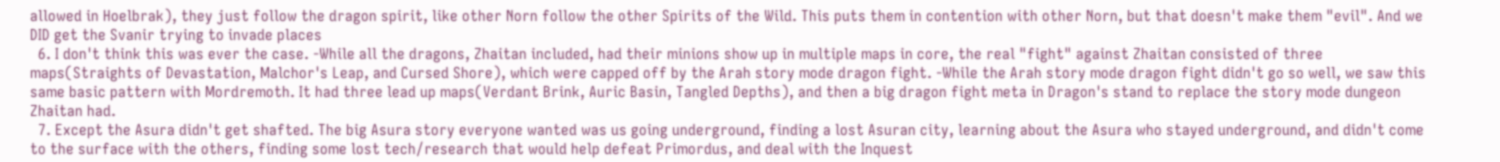allowed in Hoelbrak), they just follow the dragon spirit, like other Norn follow the other Spirits of the Wild. This puts them in contention with other Norn, but that doesn't make them "evil". And we DID get the Svanir trying to invade places
  6. I don't think this was ever the case. -While all the dragons, Zhaitan included, had their minions show up in multiple maps in core, the real "fight" against Zhaitan consisted of three maps(Straights of Devastation, Malchor's Leap, and Cursed Shore), which were capped off by the Arah story mode dragon fight. -While the Arah story mode dragon fight didn't go so well, we saw this same basic pattern with Mordremoth. It had three lead up maps(Verdant Brink, Auric Basin, Tangled Depths), and then a big dragon fight meta in Dragon's stand to replace the story mode dungeon Zhaitan had.
  7. Except the Asura didn't get shafted. The big Asura story everyone wanted was us going underground, finding a lost Asuran city, learning about the Asura who stayed underground, and didn't come to the surface with the others, finding some lost tech/research that would help defeat Primordus, and deal with the Inquest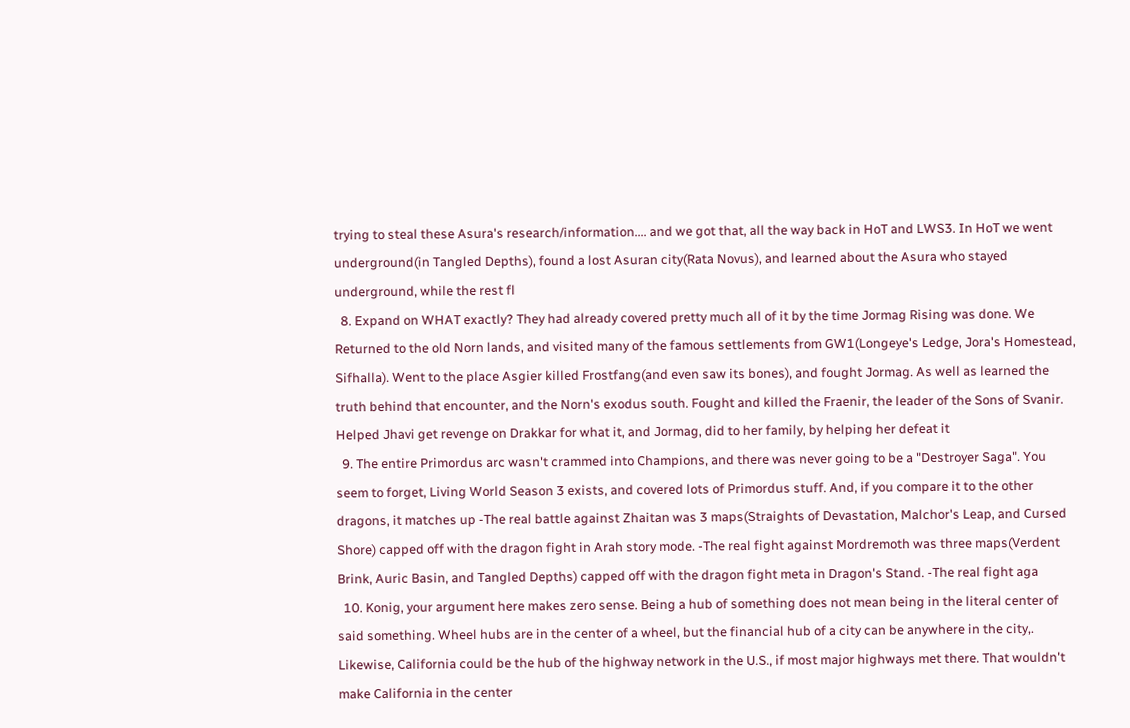trying to steal these Asura's research/information.... and we got that, all the way back in HoT and LWS3. In HoT we went underground(in Tangled Depths), found a lost Asuran city(Rata Novus), and learned about the Asura who stayed underground, while the rest fl
  8. Expand on WHAT exactly? They had already covered pretty much all of it by the time Jormag Rising was done. We Returned to the old Norn lands, and visited many of the famous settlements from GW1(Longeye's Ledge, Jora's Homestead, Sifhalla). Went to the place Asgier killed Frostfang(and even saw its bones), and fought Jormag. As well as learned the truth behind that encounter, and the Norn's exodus south. Fought and killed the Fraenir, the leader of the Sons of Svanir. Helped Jhavi get revenge on Drakkar for what it, and Jormag, did to her family, by helping her defeat it
  9. The entire Primordus arc wasn't crammed into Champions, and there was never going to be a "Destroyer Saga". You seem to forget, Living World Season 3 exists, and covered lots of Primordus stuff. And, if you compare it to the other dragons, it matches up -The real battle against Zhaitan was 3 maps(Straights of Devastation, Malchor's Leap, and Cursed Shore) capped off with the dragon fight in Arah story mode. -The real fight against Mordremoth was three maps(Verdent Brink, Auric Basin, and Tangled Depths) capped off with the dragon fight meta in Dragon's Stand. -The real fight aga
  10. Konig, your argument here makes zero sense. Being a hub of something does not mean being in the literal center of said something. Wheel hubs are in the center of a wheel, but the financial hub of a city can be anywhere in the city,. Likewise, California could be the hub of the highway network in the U.S., if most major highways met there. That wouldn't make California in the center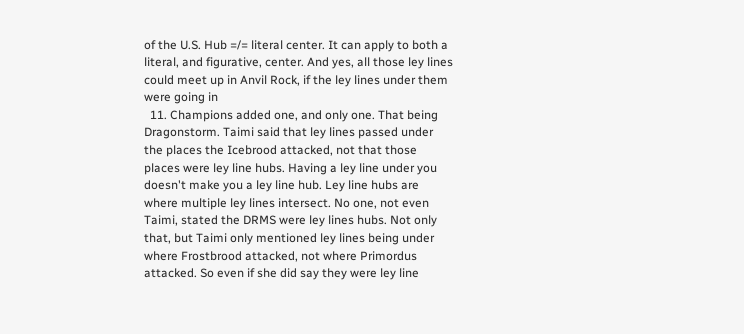of the U.S. Hub =/= literal center. It can apply to both a literal, and figurative, center. And yes, all those ley lines could meet up in Anvil Rock, if the ley lines under them were going in
  11. Champions added one, and only one. That being Dragonstorm. Taimi said that ley lines passed under the places the Icebrood attacked, not that those places were ley line hubs. Having a ley line under you doesn't make you a ley line hub. Ley line hubs are where multiple ley lines intersect. No one, not even Taimi, stated the DRMS were ley lines hubs. Not only that, but Taimi only mentioned ley lines being under where Frostbrood attacked, not where Primordus attacked. So even if she did say they were ley line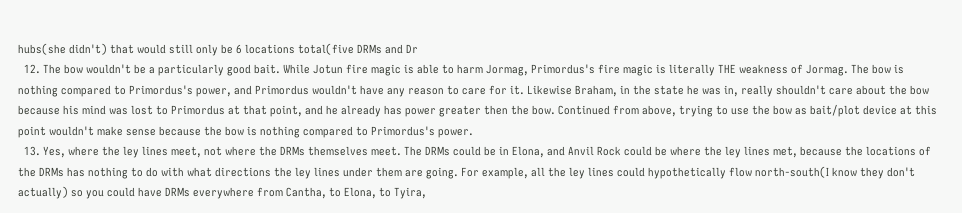hubs(she didn't) that would still only be 6 locations total(five DRMs and Dr
  12. The bow wouldn't be a particularly good bait. While Jotun fire magic is able to harm Jormag, Primordus's fire magic is literally THE weakness of Jormag. The bow is nothing compared to Primordus's power, and Primordus wouldn't have any reason to care for it. Likewise Braham, in the state he was in, really shouldn't care about the bow because his mind was lost to Primordus at that point, and he already has power greater then the bow. Continued from above, trying to use the bow as bait/plot device at this point wouldn't make sense because the bow is nothing compared to Primordus's power.
  13. Yes, where the ley lines meet, not where the DRMs themselves meet. The DRMs could be in Elona, and Anvil Rock could be where the ley lines met, because the locations of the DRMs has nothing to do with what directions the ley lines under them are going. For example, all the ley lines could hypothetically flow north-south(I know they don't actually) so you could have DRMs everywhere from Cantha, to Elona, to Tyira,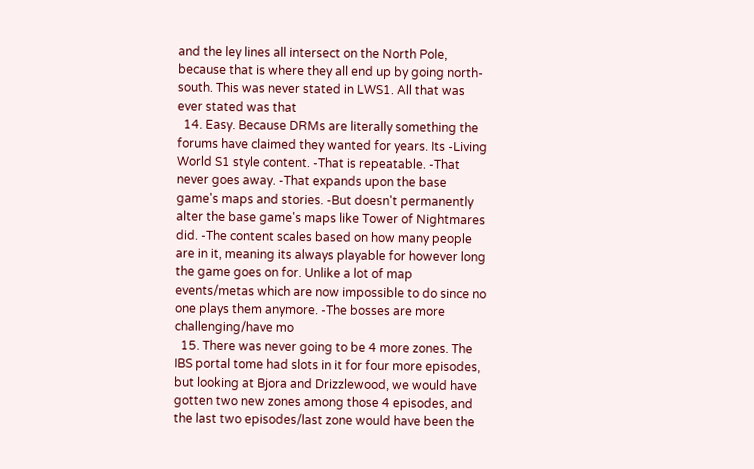and the ley lines all intersect on the North Pole, because that is where they all end up by going north-south. This was never stated in LWS1. All that was ever stated was that
  14. Easy. Because DRMs are literally something the forums have claimed they wanted for years. Its -Living World S1 style content. -That is repeatable. -That never goes away. -That expands upon the base game's maps and stories. -But doesn't permanently alter the base game's maps like Tower of Nightmares did. -The content scales based on how many people are in it, meaning its always playable for however long the game goes on for. Unlike a lot of map events/metas which are now impossible to do since no one plays them anymore. -The bosses are more challenging/have mo
  15. There was never going to be 4 more zones. The IBS portal tome had slots in it for four more episodes, but looking at Bjora and Drizzlewood, we would have gotten two new zones among those 4 episodes, and the last two episodes/last zone would have been the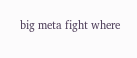big meta fight where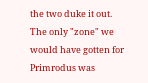the two duke it out. The only "zone" we would have gotten for Primrodus was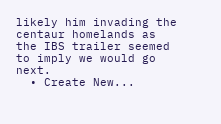likely him invading the centaur homelands as the IBS trailer seemed to imply we would go next.
  • Create New...